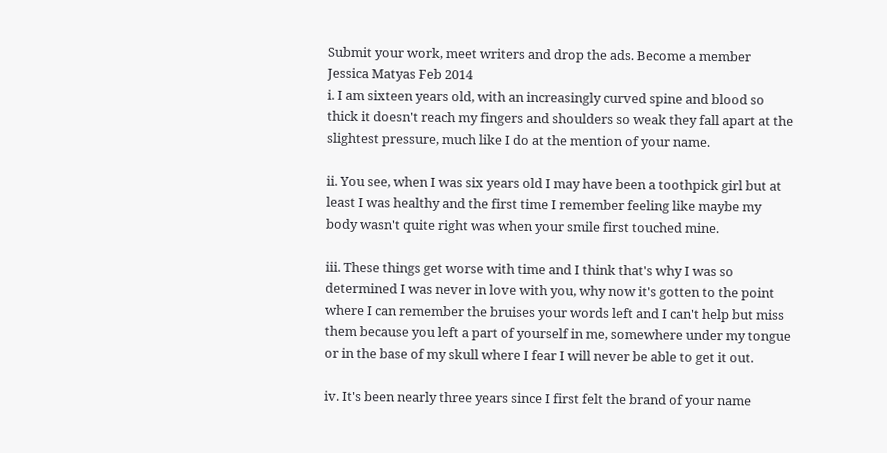Submit your work, meet writers and drop the ads. Become a member
Jessica Matyas Feb 2014
i. I am sixteen years old, with an increasingly curved spine and blood so thick it doesn't reach my fingers and shoulders so weak they fall apart at the slightest pressure, much like I do at the mention of your name.

ii. You see, when I was six years old I may have been a toothpick girl but at least I was healthy and the first time I remember feeling like maybe my body wasn't quite right was when your smile first touched mine.

iii. These things get worse with time and I think that's why I was so determined I was never in love with you, why now it's gotten to the point where I can remember the bruises your words left and I can't help but miss them because you left a part of yourself in me, somewhere under my tongue or in the base of my skull where I fear I will never be able to get it out.

iv. It's been nearly three years since I first felt the brand of your name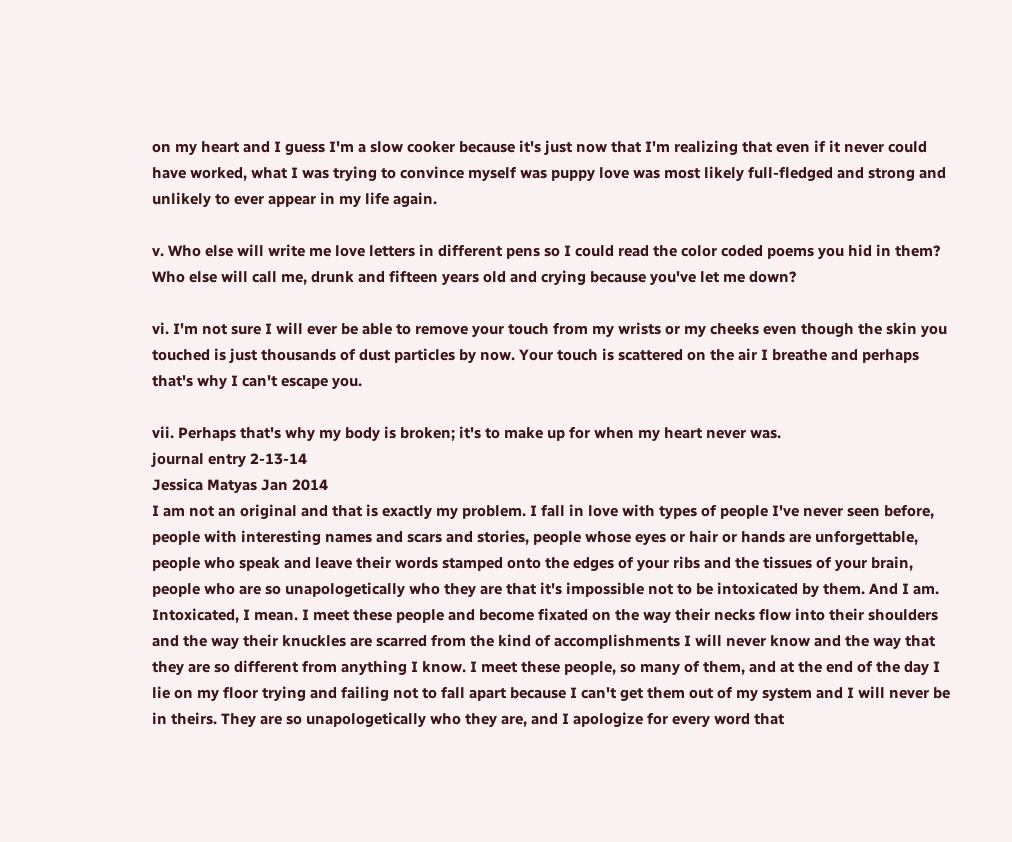on my heart and I guess I'm a slow cooker because it's just now that I'm realizing that even if it never could have worked, what I was trying to convince myself was puppy love was most likely full-fledged and strong and unlikely to ever appear in my life again.

v. Who else will write me love letters in different pens so I could read the color coded poems you hid in them? Who else will call me, drunk and fifteen years old and crying because you've let me down?

vi. I'm not sure I will ever be able to remove your touch from my wrists or my cheeks even though the skin you touched is just thousands of dust particles by now. Your touch is scattered on the air I breathe and perhaps that's why I can't escape you.

vii. Perhaps that's why my body is broken; it's to make up for when my heart never was.
journal entry 2-13-14
Jessica Matyas Jan 2014
I am not an original and that is exactly my problem. I fall in love with types of people I've never seen before, people with interesting names and scars and stories, people whose eyes or hair or hands are unforgettable, people who speak and leave their words stamped onto the edges of your ribs and the tissues of your brain, people who are so unapologetically who they are that it's impossible not to be intoxicated by them. And I am. Intoxicated, I mean. I meet these people and become fixated on the way their necks flow into their shoulders and the way their knuckles are scarred from the kind of accomplishments I will never know and the way that they are so different from anything I know. I meet these people, so many of them, and at the end of the day I lie on my floor trying and failing not to fall apart because I can't get them out of my system and I will never be in theirs. They are so unapologetically who they are, and I apologize for every word that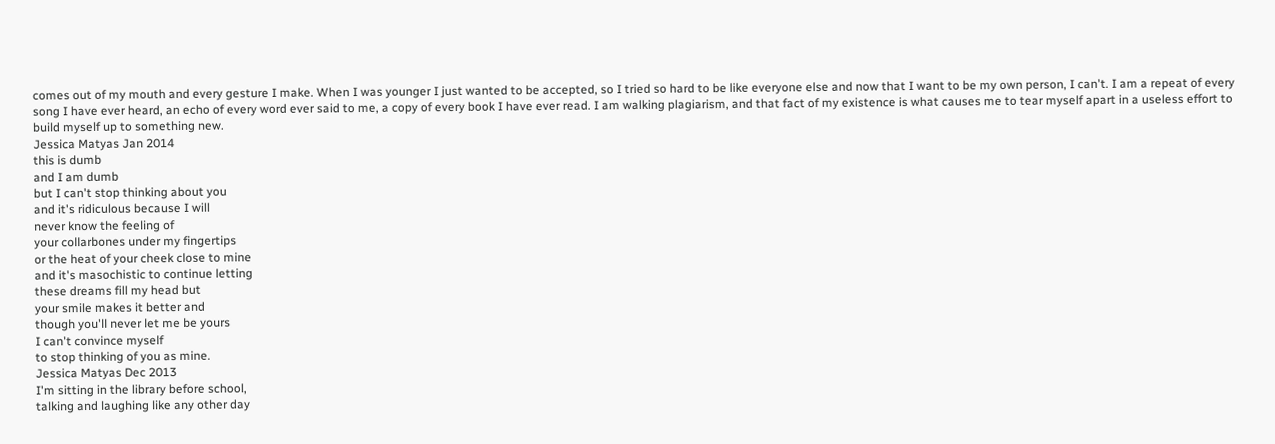comes out of my mouth and every gesture I make. When I was younger I just wanted to be accepted, so I tried so hard to be like everyone else and now that I want to be my own person, I can't. I am a repeat of every song I have ever heard, an echo of every word ever said to me, a copy of every book I have ever read. I am walking plagiarism, and that fact of my existence is what causes me to tear myself apart in a useless effort to build myself up to something new.
Jessica Matyas Jan 2014
this is dumb
and I am dumb
but I can't stop thinking about you
and it's ridiculous because I will
never know the feeling of
your collarbones under my fingertips
or the heat of your cheek close to mine
and it's masochistic to continue letting
these dreams fill my head but
your smile makes it better and
though you'll never let me be yours
I can't convince myself
to stop thinking of you as mine.
Jessica Matyas Dec 2013
I'm sitting in the library before school,
talking and laughing like any other day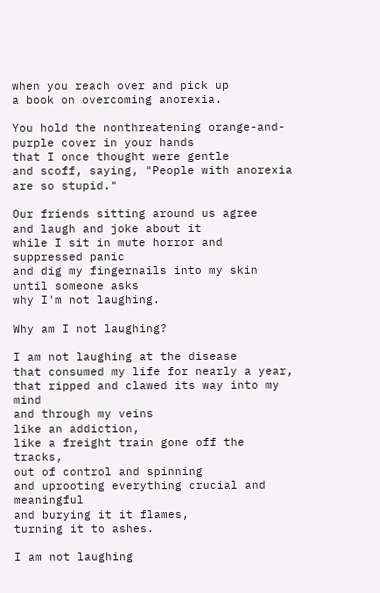when you reach over and pick up
a book on overcoming anorexia.

You hold the nonthreatening orange-and-purple cover in your hands
that I once thought were gentle
and scoff, saying, "People with anorexia are so stupid."

Our friends sitting around us agree
and laugh and joke about it
while I sit in mute horror and suppressed panic
and dig my fingernails into my skin
until someone asks
why I'm not laughing.

Why am I not laughing?

I am not laughing at the disease
that consumed my life for nearly a year,
that ripped and clawed its way into my mind
and through my veins
like an addiction,
like a freight train gone off the tracks,
out of control and spinning
and uprooting everything crucial and meaningful
and burying it it flames,
turning it to ashes.

I am not laughing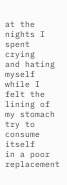at the nights I spent crying
and hating myself
while I felt the lining of my stomach
try to consume itself
in a poor replacement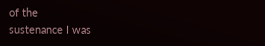of the
sustenance I was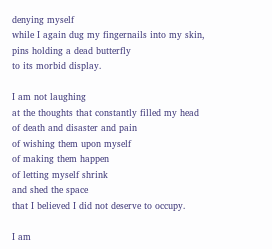denying myself
while I again dug my fingernails into my skin,
pins holding a dead butterfly
to its morbid display.

I am not laughing
at the thoughts that constantly filled my head
of death and disaster and pain
of wishing them upon myself
of making them happen
of letting myself shrink
and shed the space
that I believed I did not deserve to occupy.

I am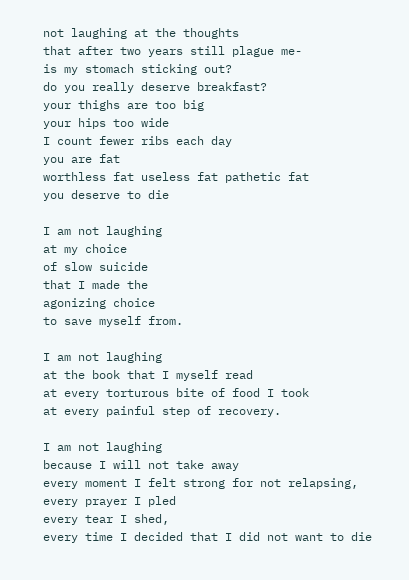not laughing at the thoughts
that after two years still plague me-
is my stomach sticking out?
do you really deserve breakfast?
your thighs are too big
your hips too wide
I count fewer ribs each day
you are fat
worthless fat useless fat pathetic fat
you deserve to die

I am not laughing
at my choice
of slow suicide
that I made the
agonizing choice
to save myself from.

I am not laughing
at the book that I myself read
at every torturous bite of food I took
at every painful step of recovery.

I am not laughing
because I will not take away
every moment I felt strong for not relapsing,
every prayer I pled
every tear I shed,
every time I decided that I did not want to die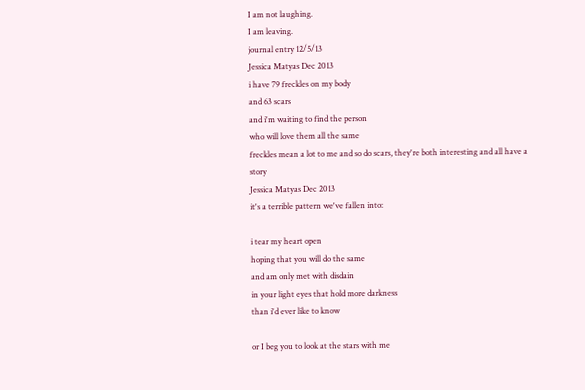I am not laughing.
I am leaving.
journal entry 12/5/13
Jessica Matyas Dec 2013
i have 79 freckles on my body
and 63 scars
and i'm waiting to find the person
who will love them all the same
freckles mean a lot to me and so do scars, they're both interesting and all have a story
Jessica Matyas Dec 2013
it's a terrible pattern we've fallen into:

i tear my heart open
hoping that you will do the same
and am only met with disdain
in your light eyes that hold more darkness
than i'd ever like to know

or I beg you to look at the stars with me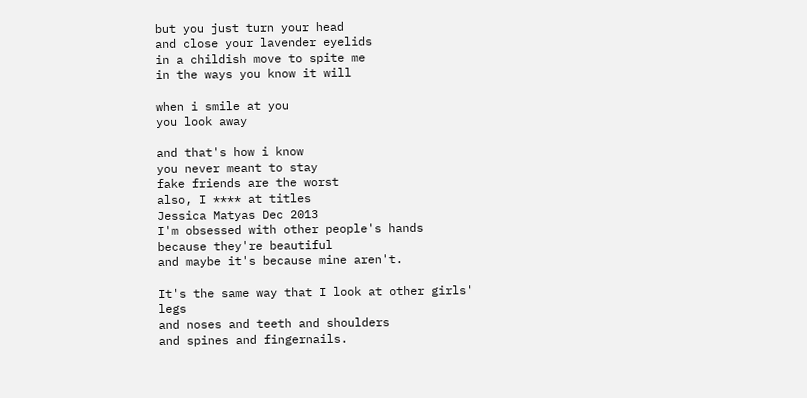but you just turn your head
and close your lavender eyelids
in a childish move to spite me
in the ways you know it will

when i smile at you
you look away

and that's how i know
you never meant to stay
fake friends are the worst
also, I **** at titles
Jessica Matyas Dec 2013
I'm obsessed with other people's hands
because they're beautiful
and maybe it's because mine aren't.

It's the same way that I look at other girls' legs
and noses and teeth and shoulders
and spines and fingernails.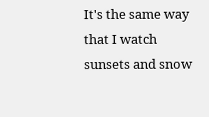It's the same way that I watch sunsets and snow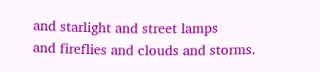and starlight and street lamps
and fireflies and clouds and storms.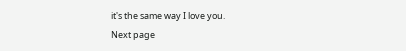it's the same way I love you.
Next page